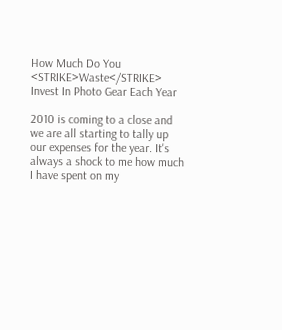How Much Do You <STRIKE>Waste</STRIKE> Invest In Photo Gear Each Year

2010 is coming to a close and we are all starting to tally up our expenses for the year. It's always a shock to me how much I have spent on my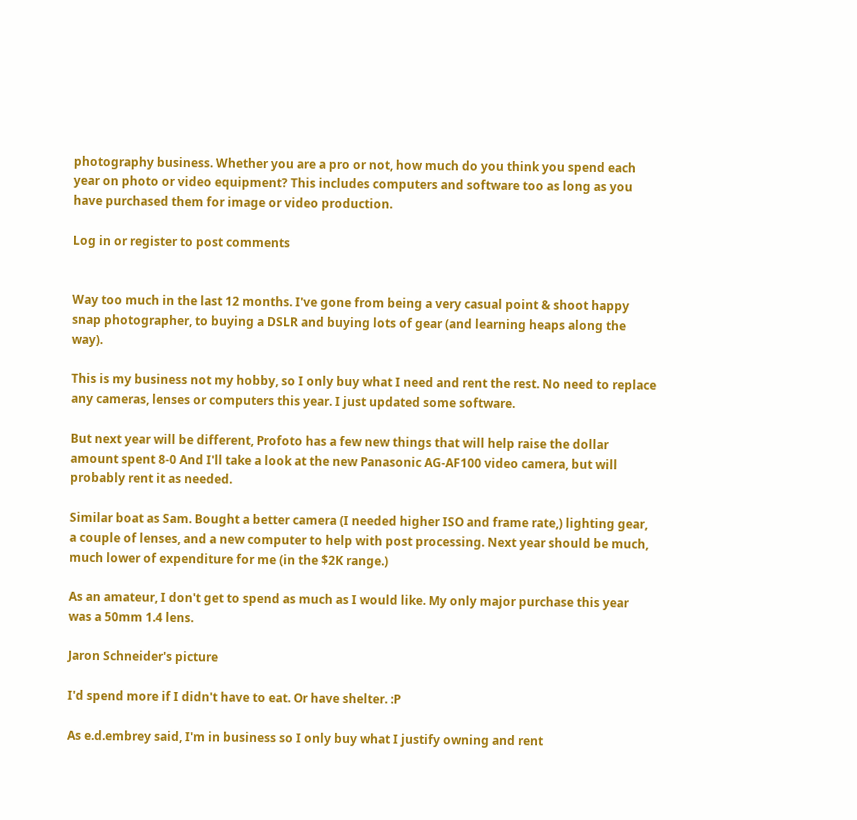photography business. Whether you are a pro or not, how much do you think you spend each year on photo or video equipment? This includes computers and software too as long as you have purchased them for image or video production.

Log in or register to post comments


Way too much in the last 12 months. I've gone from being a very casual point & shoot happy snap photographer, to buying a DSLR and buying lots of gear (and learning heaps along the way).

This is my business not my hobby, so I only buy what I need and rent the rest. No need to replace any cameras, lenses or computers this year. I just updated some software.

But next year will be different, Profoto has a few new things that will help raise the dollar amount spent 8-0 And I'll take a look at the new Panasonic AG-AF100 video camera, but will probably rent it as needed.

Similar boat as Sam. Bought a better camera (I needed higher ISO and frame rate,) lighting gear, a couple of lenses, and a new computer to help with post processing. Next year should be much, much lower of expenditure for me (in the $2K range.)

As an amateur, I don't get to spend as much as I would like. My only major purchase this year was a 50mm 1.4 lens.

Jaron Schneider's picture

I'd spend more if I didn't have to eat. Or have shelter. :P

As e.d.embrey said, I'm in business so I only buy what I justify owning and rent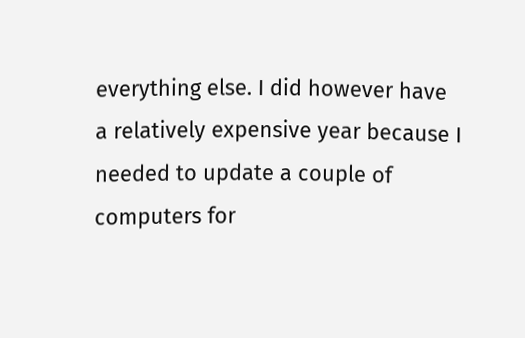everything else. I did however have a relatively expensive year because I needed to update a couple of computers for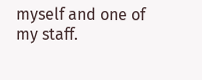myself and one of my staff.